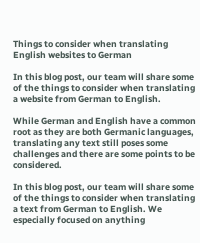Things to consider when translating English websites to German

In this blog post, our team will share some of the things to consider when translating a website from German to English.

While German and English have a common root as they are both Germanic languages, translating any text still poses some challenges and there are some points to be considered.

In this blog post, our team will share some of the things to consider when translating a text from German to English. We especially focused on anything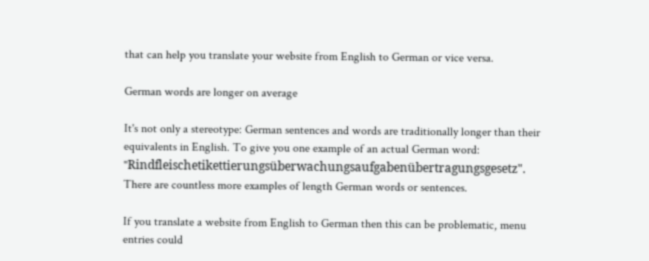that can help you translate your website from English to German or vice versa.

German words are longer on average

It's not only a stereotype: German sentences and words are traditionally longer than their equivalents in English. To give you one example of an actual German word: "Rindfleischetikettierungsüberwachungsaufgabenübertragungsgesetz". There are countless more examples of length German words or sentences.

If you translate a website from English to German then this can be problematic, menu entries could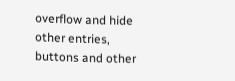overflow and hide other entries, buttons and other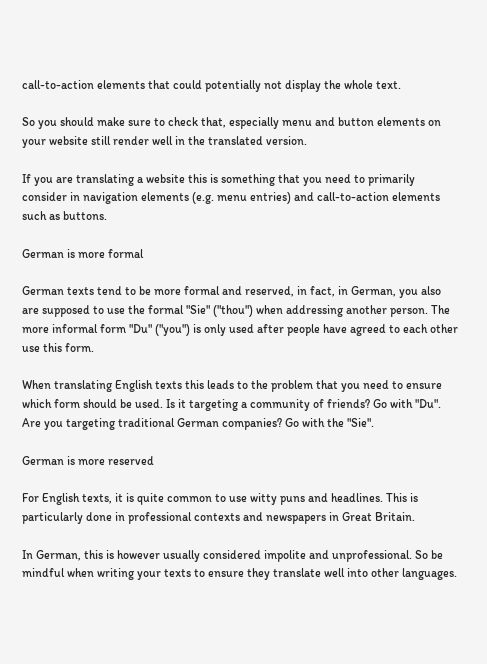call-to-action elements that could potentially not display the whole text.

So you should make sure to check that, especially menu and button elements on your website still render well in the translated version.

If you are translating a website this is something that you need to primarily consider in navigation elements (e.g. menu entries) and call-to-action elements such as buttons.

German is more formal

German texts tend to be more formal and reserved, in fact, in German, you also are supposed to use the formal "Sie" ("thou") when addressing another person. The more informal form "Du" ("you") is only used after people have agreed to each other use this form.

When translating English texts this leads to the problem that you need to ensure which form should be used. Is it targeting a community of friends? Go with "Du". Are you targeting traditional German companies? Go with the "Sie".

German is more reserved

For English texts, it is quite common to use witty puns and headlines. This is particularly done in professional contexts and newspapers in Great Britain.

In German, this is however usually considered impolite and unprofessional. So be mindful when writing your texts to ensure they translate well into other languages.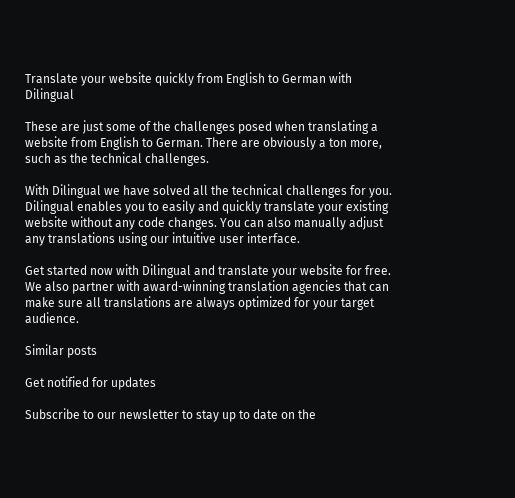Translate your website quickly from English to German with Dilingual

These are just some of the challenges posed when translating a website from English to German. There are obviously a ton more, such as the technical challenges.

With Dilingual we have solved all the technical challenges for you. Dilingual enables you to easily and quickly translate your existing website without any code changes. You can also manually adjust any translations using our intuitive user interface.

Get started now with Dilingual and translate your website for free. We also partner with award-winning translation agencies that can make sure all translations are always optimized for your target audience.

Similar posts

Get notified for updates

Subscribe to our newsletter to stay up to date on the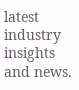latest industry insights and news.